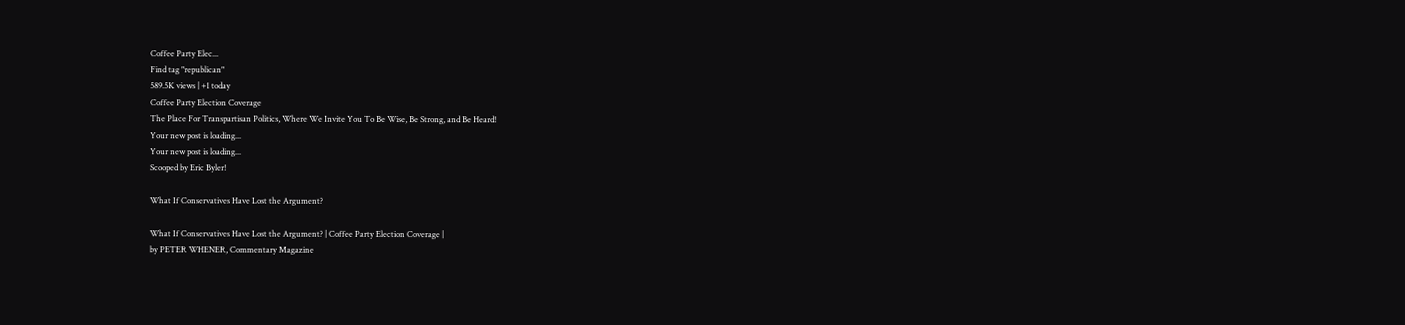Coffee Party Elec...
Find tag "republican"
589.5K views | +1 today
Coffee Party Election Coverage
The Place For Transpartisan Politics, Where We Invite You To Be Wise, Be Strong, and Be Heard!
Your new post is loading...
Your new post is loading...
Scooped by Eric Byler!

What If Conservatives Have Lost the Argument?

What If Conservatives Have Lost the Argument? | Coffee Party Election Coverage |
by PETER WHENER, Commentary Magazine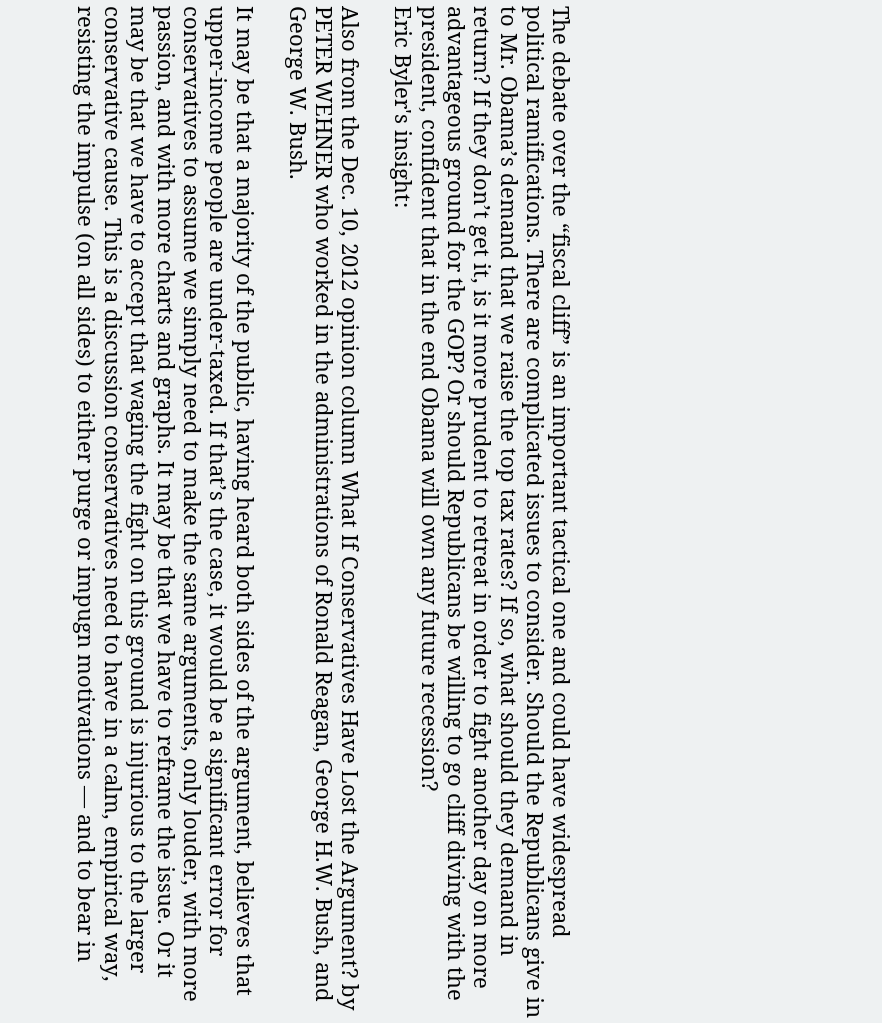The debate over the “fiscal cliff” is an important tactical one and could have widespread political ramifications. There are complicated issues to consider. Should the Republicans give in to Mr. Obama’s demand that we raise the top tax rates? If so, what should they demand in return? If they don’t get it, is it more prudent to retreat in order to fight another day on more advantageous ground for the GOP? Or should Republicans be willing to go cliff diving with the president, confident that in the end Obama will own any future recession?
Eric Byler's insight:

Also from the Dec. 10, 2012 opinion column What If Conservatives Have Lost the Argument? by PETER WEHNER who worked in the administrations of Ronald Reagan, George H.W. Bush, and George W. Bush.

It may be that a majority of the public, having heard both sides of the argument, believes that upper-income people are under-taxed. If that’s the case, it would be a significant error for conservatives to assume we simply need to make the same arguments, only louder, with more passion, and with more charts and graphs. It may be that we have to reframe the issue. Or it may be that we have to accept that waging the fight on this ground is injurious to the larger conservative cause. This is a discussion conservatives need to have in a calm, empirical way, resisting the impulse (on all sides) to either purge or impugn motivations — and to bear in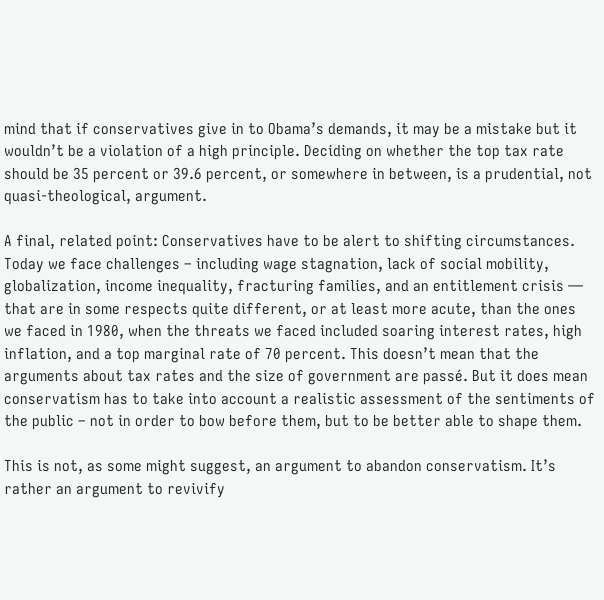mind that if conservatives give in to Obama’s demands, it may be a mistake but it wouldn’t be a violation of a high principle. Deciding on whether the top tax rate should be 35 percent or 39.6 percent, or somewhere in between, is a prudential, not  quasi-theological, argument.

A final, related point: Conservatives have to be alert to shifting circumstances. Today we face challenges – including wage stagnation, lack of social mobility, globalization, income inequality, fracturing families, and an entitlement crisis — that are in some respects quite different, or at least more acute, than the ones we faced in 1980, when the threats we faced included soaring interest rates, high inflation, and a top marginal rate of 70 percent. This doesn’t mean that the arguments about tax rates and the size of government are passé. But it does mean conservatism has to take into account a realistic assessment of the sentiments of the public – not in order to bow before them, but to be better able to shape them.

This is not, as some might suggest, an argument to abandon conservatism. It’s rather an argument to revivify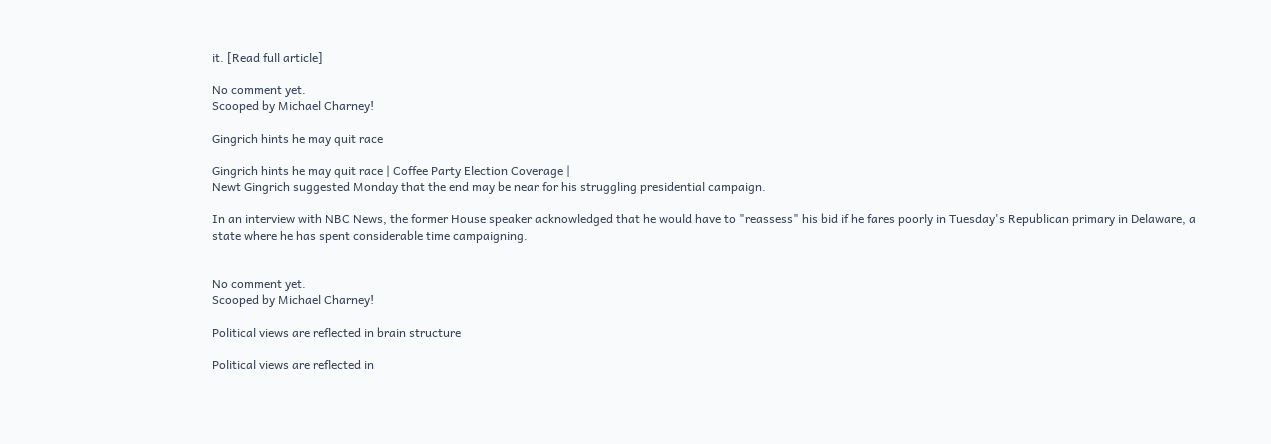it. [Read full article]

No comment yet.
Scooped by Michael Charney!

Gingrich hints he may quit race

Gingrich hints he may quit race | Coffee Party Election Coverage |
Newt Gingrich suggested Monday that the end may be near for his struggling presidential campaign.

In an interview with NBC News, the former House speaker acknowledged that he would have to "reassess" his bid if he fares poorly in Tuesday's Republican primary in Delaware, a state where he has spent considerable time campaigning.


No comment yet.
Scooped by Michael Charney!

Political views are reflected in brain structure

Political views are reflected in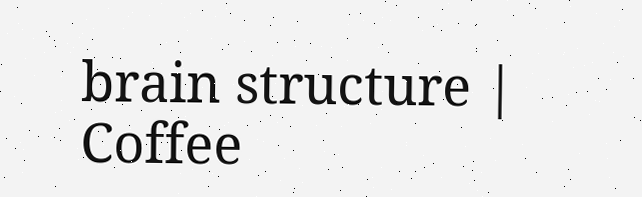brain structure | Coffee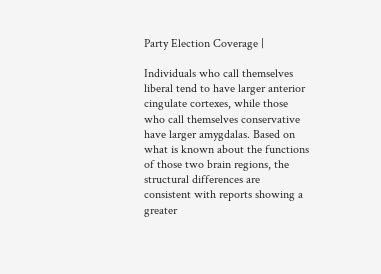Party Election Coverage |

Individuals who call themselves liberal tend to have larger anterior cingulate cortexes, while those who call themselves conservative have larger amygdalas. Based on what is known about the functions of those two brain regions, the structural differences are consistent with reports showing a greater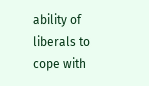ability of liberals to cope with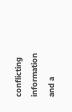conflicting information and a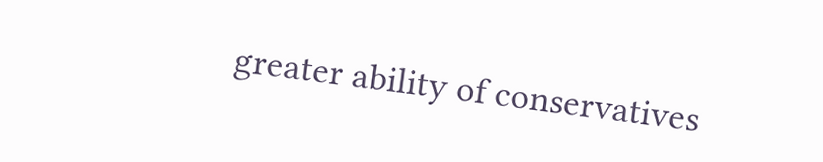greater ability of conservatives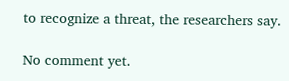to recognize a threat, the researchers say.

No comment yet.